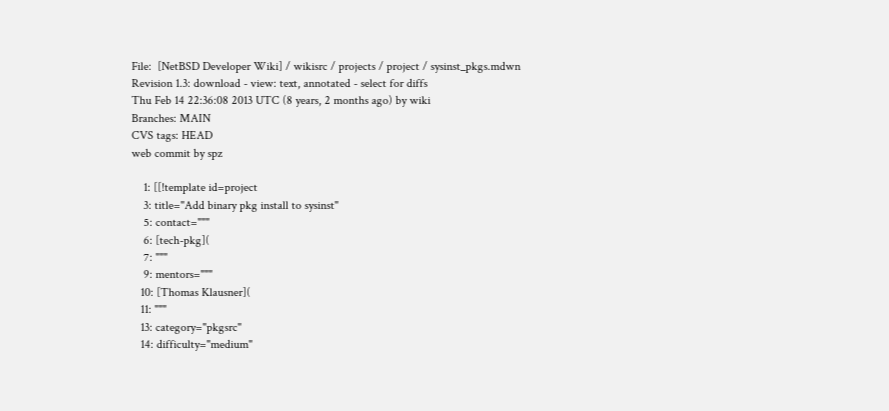File:  [NetBSD Developer Wiki] / wikisrc / projects / project / sysinst_pkgs.mdwn
Revision 1.3: download - view: text, annotated - select for diffs
Thu Feb 14 22:36:08 2013 UTC (8 years, 2 months ago) by wiki
Branches: MAIN
CVS tags: HEAD
web commit by spz

    1: [[!template id=project
    3: title="Add binary pkg install to sysinst"
    5: contact="""
    6: [tech-pkg](
    7: """
    9: mentors="""
   10: [Thomas Klausner](
   11: """
   13: category="pkgsrc"
   14: difficulty="medium"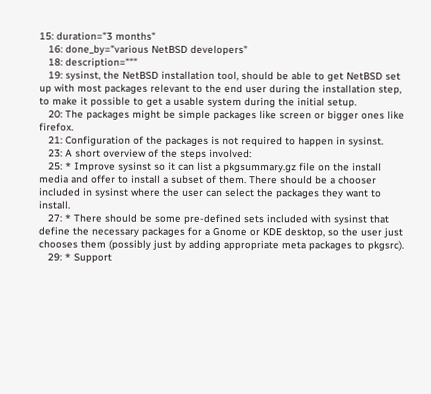15: duration="3 months"
   16: done_by="various NetBSD developers"
   18: description="""
   19: sysinst, the NetBSD installation tool, should be able to get NetBSD set up with most packages relevant to the end user during the installation step, to make it possible to get a usable system during the initial setup.
   20: The packages might be simple packages like screen or bigger ones like firefox.
   21: Configuration of the packages is not required to happen in sysinst.
   23: A short overview of the steps involved:
   25: * Improve sysinst so it can list a pkgsummary.gz file on the install media and offer to install a subset of them. There should be a chooser included in sysinst where the user can select the packages they want to install.
   27: * There should be some pre-defined sets included with sysinst that define the necessary packages for a Gnome or KDE desktop, so the user just chooses them (possibly just by adding appropriate meta packages to pkgsrc).
   29: * Support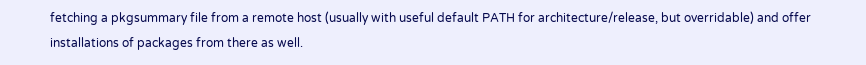fetching a pkgsummary file from a remote host (usually with useful default PATH for architecture/release, but overridable) and offer installations of packages from there as well.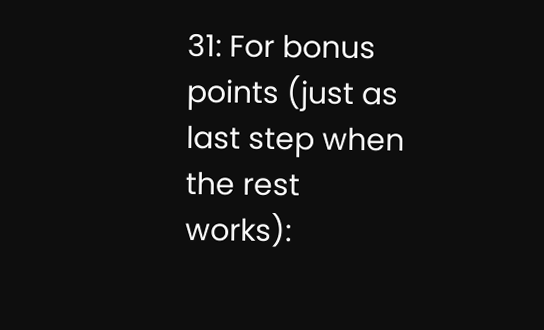31: For bonus points (just as last step when the rest works):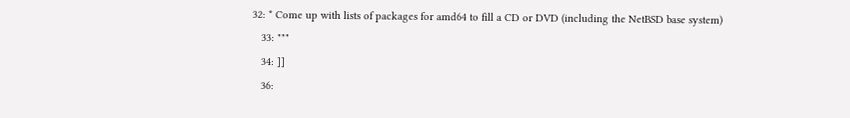32: * Come up with lists of packages for amd64 to fill a CD or DVD (including the NetBSD base system)
   33: """
   34: ]]
   36: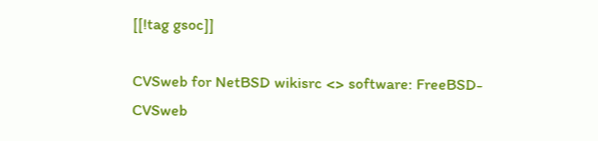[[!tag gsoc]]

CVSweb for NetBSD wikisrc <> software: FreeBSD-CVSweb